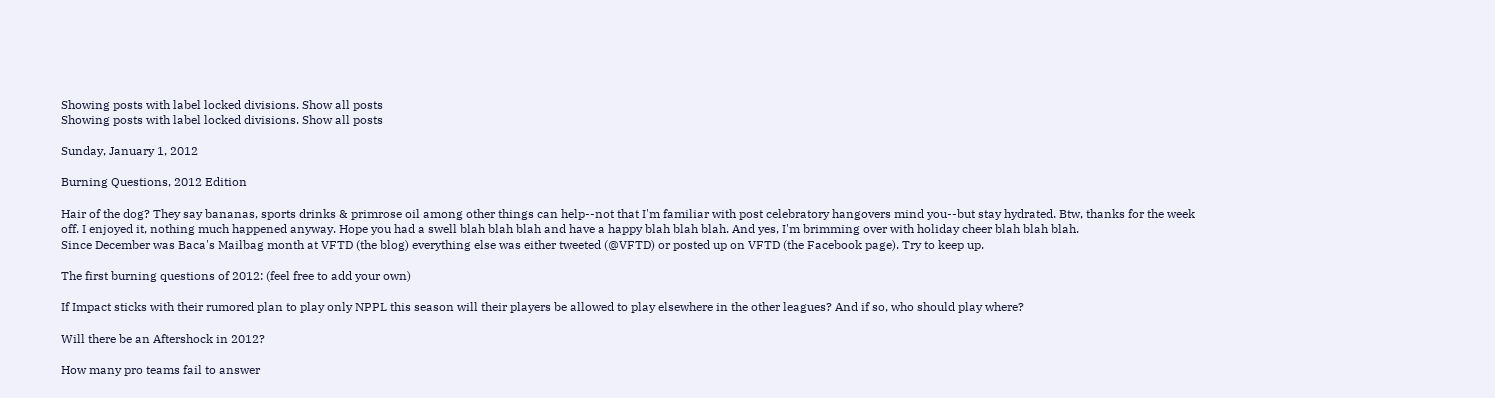Showing posts with label locked divisions. Show all posts
Showing posts with label locked divisions. Show all posts

Sunday, January 1, 2012

Burning Questions, 2012 Edition

Hair of the dog? They say bananas, sports drinks & primrose oil among other things can help--not that I'm familiar with post celebratory hangovers mind you--but stay hydrated. Btw, thanks for the week off. I enjoyed it, nothing much happened anyway. Hope you had a swell blah blah blah and have a happy blah blah blah. And yes, I'm brimming over with holiday cheer blah blah blah.
Since December was Baca's Mailbag month at VFTD (the blog) everything else was either tweeted (@VFTD) or posted up on VFTD (the Facebook page). Try to keep up.

The first burning questions of 2012: (feel free to add your own)

If Impact sticks with their rumored plan to play only NPPL this season will their players be allowed to play elsewhere in the other leagues? And if so, who should play where?

Will there be an Aftershock in 2012?

How many pro teams fail to answer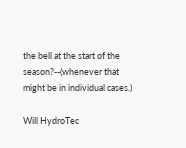the bell at the start of the season?--(whenever that might be in individual cases.)

Will HydroTec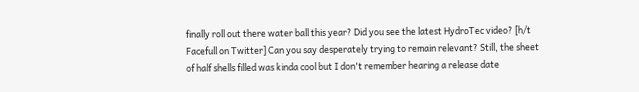finally roll out there water ball this year? Did you see the latest HydroTec video? [h/t Facefull on Twitter] Can you say desperately trying to remain relevant? Still, the sheet of half shells filled was kinda cool but I don't remember hearing a release date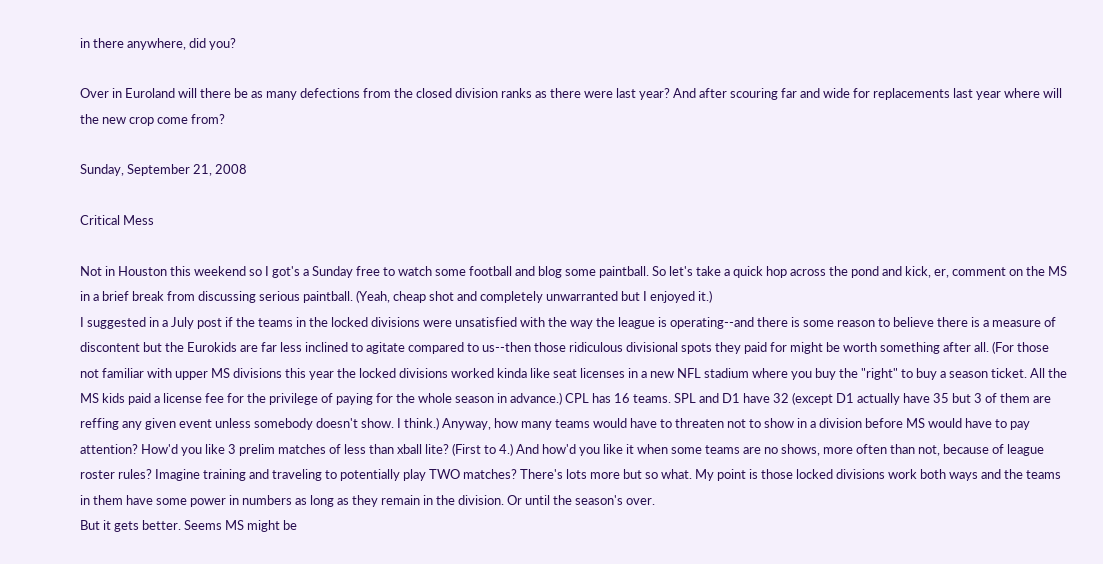in there anywhere, did you?

Over in Euroland will there be as many defections from the closed division ranks as there were last year? And after scouring far and wide for replacements last year where will the new crop come from?

Sunday, September 21, 2008

Critical Mess

Not in Houston this weekend so I got's a Sunday free to watch some football and blog some paintball. So let's take a quick hop across the pond and kick, er, comment on the MS in a brief break from discussing serious paintball. (Yeah, cheap shot and completely unwarranted but I enjoyed it.)
I suggested in a July post if the teams in the locked divisions were unsatisfied with the way the league is operating--and there is some reason to believe there is a measure of discontent but the Eurokids are far less inclined to agitate compared to us--then those ridiculous divisional spots they paid for might be worth something after all. (For those not familiar with upper MS divisions this year the locked divisions worked kinda like seat licenses in a new NFL stadium where you buy the "right" to buy a season ticket. All the MS kids paid a license fee for the privilege of paying for the whole season in advance.) CPL has 16 teams. SPL and D1 have 32 (except D1 actually have 35 but 3 of them are reffing any given event unless somebody doesn't show. I think.) Anyway, how many teams would have to threaten not to show in a division before MS would have to pay attention? How'd you like 3 prelim matches of less than xball lite? (First to 4.) And how'd you like it when some teams are no shows, more often than not, because of league roster rules? Imagine training and traveling to potentially play TWO matches? There's lots more but so what. My point is those locked divisions work both ways and the teams in them have some power in numbers as long as they remain in the division. Or until the season's over.
But it gets better. Seems MS might be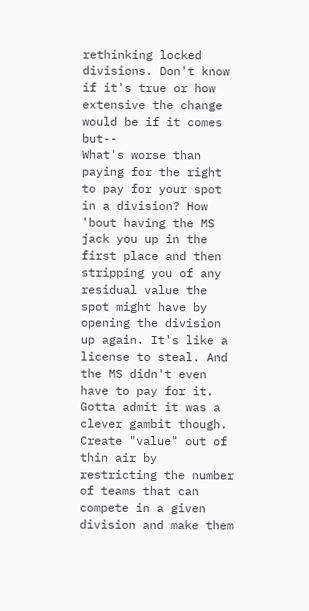rethinking locked divisions. Don't know if it's true or how extensive the change would be if it comes but--
What's worse than paying for the right to pay for your spot in a division? How 'bout having the MS jack you up in the first place and then stripping you of any residual value the spot might have by opening the division up again. It's like a license to steal. And the MS didn't even have to pay for it.
Gotta admit it was a clever gambit though. Create "value" out of thin air by restricting the number of teams that can compete in a given division and make them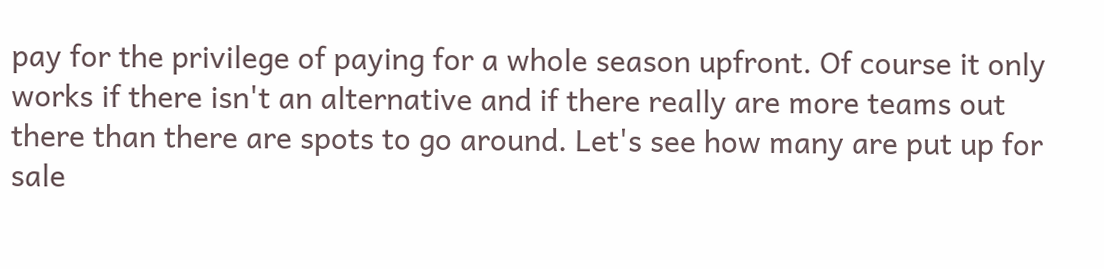pay for the privilege of paying for a whole season upfront. Of course it only works if there isn't an alternative and if there really are more teams out there than there are spots to go around. Let's see how many are put up for sale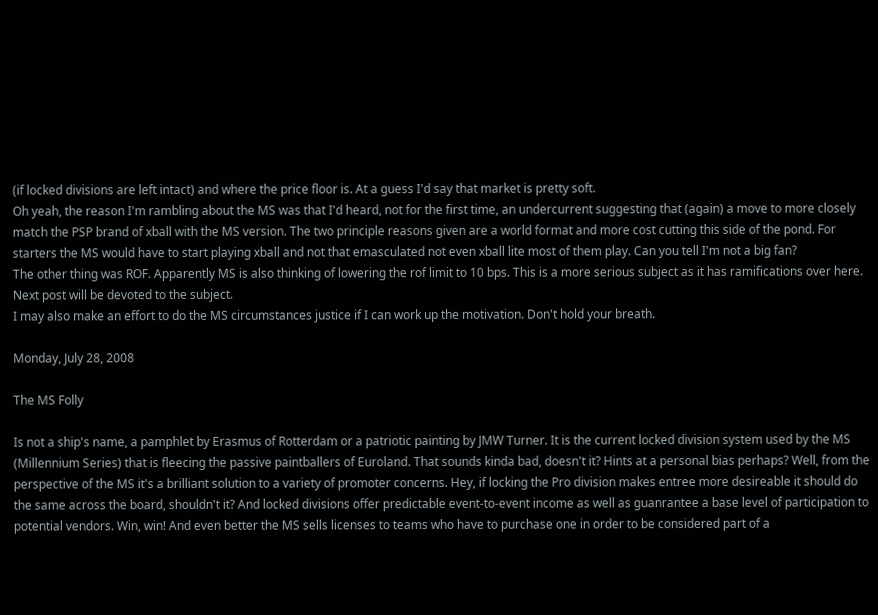(if locked divisions are left intact) and where the price floor is. At a guess I'd say that market is pretty soft.
Oh yeah, the reason I'm rambling about the MS was that I'd heard, not for the first time, an undercurrent suggesting that (again) a move to more closely match the PSP brand of xball with the MS version. The two principle reasons given are a world format and more cost cutting this side of the pond. For starters the MS would have to start playing xball and not that emasculated not even xball lite most of them play. Can you tell I'm not a big fan?
The other thing was ROF. Apparently MS is also thinking of lowering the rof limit to 10 bps. This is a more serious subject as it has ramifications over here. Next post will be devoted to the subject.
I may also make an effort to do the MS circumstances justice if I can work up the motivation. Don't hold your breath.

Monday, July 28, 2008

The MS Folly

Is not a ship's name, a pamphlet by Erasmus of Rotterdam or a patriotic painting by JMW Turner. It is the current locked division system used by the MS (Millennium Series) that is fleecing the passive paintballers of Euroland. That sounds kinda bad, doesn't it? Hints at a personal bias perhaps? Well, from the perspective of the MS it's a brilliant solution to a variety of promoter concerns. Hey, if locking the Pro division makes entree more desireable it should do the same across the board, shouldn't it? And locked divisions offer predictable event-to-event income as well as guanrantee a base level of participation to potential vendors. Win, win! And even better the MS sells licenses to teams who have to purchase one in order to be considered part of a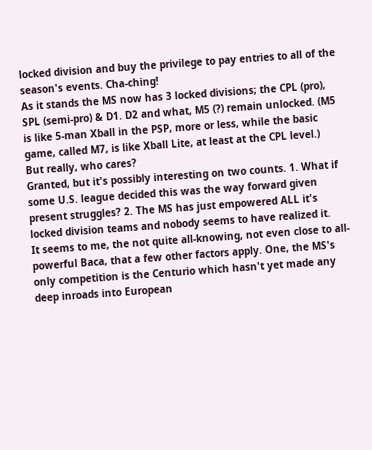locked division and buy the privilege to pay entries to all of the season's events. Cha-ching!
As it stands the MS now has 3 locked divisions; the CPL (pro), SPL (semi-pro) & D1. D2 and what, M5 (?) remain unlocked. (M5 is like 5-man Xball in the PSP, more or less, while the basic game, called M7, is like Xball Lite, at least at the CPL level.)
But really, who cares?
Granted, but it's possibly interesting on two counts. 1. What if some U.S. league decided this was the way forward given present struggles? 2. The MS has just empowered ALL it's locked division teams and nobody seems to have realized it.
It seems to me, the not quite all-knowing, not even close to all-powerful Baca, that a few other factors apply. One, the MS's only competition is the Centurio which hasn't yet made any deep inroads into European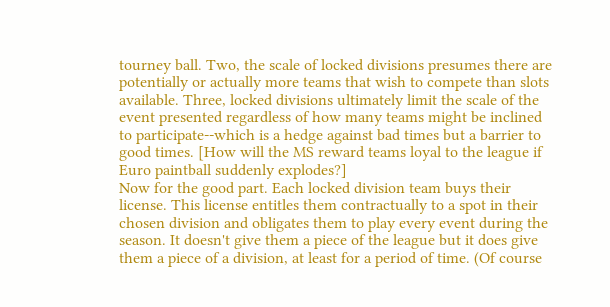tourney ball. Two, the scale of locked divisions presumes there are potentially or actually more teams that wish to compete than slots available. Three, locked divisions ultimately limit the scale of the event presented regardless of how many teams might be inclined to participate--which is a hedge against bad times but a barrier to good times. [How will the MS reward teams loyal to the league if Euro paintball suddenly explodes?]
Now for the good part. Each locked division team buys their license. This license entitles them contractually to a spot in their chosen division and obligates them to play every event during the season. It doesn't give them a piece of the league but it does give them a piece of a division, at least for a period of time. (Of course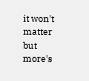it won't matter but more's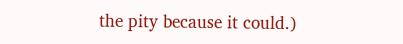the pity because it could.)